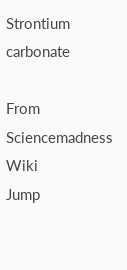Strontium carbonate

From Sciencemadness Wiki
Jump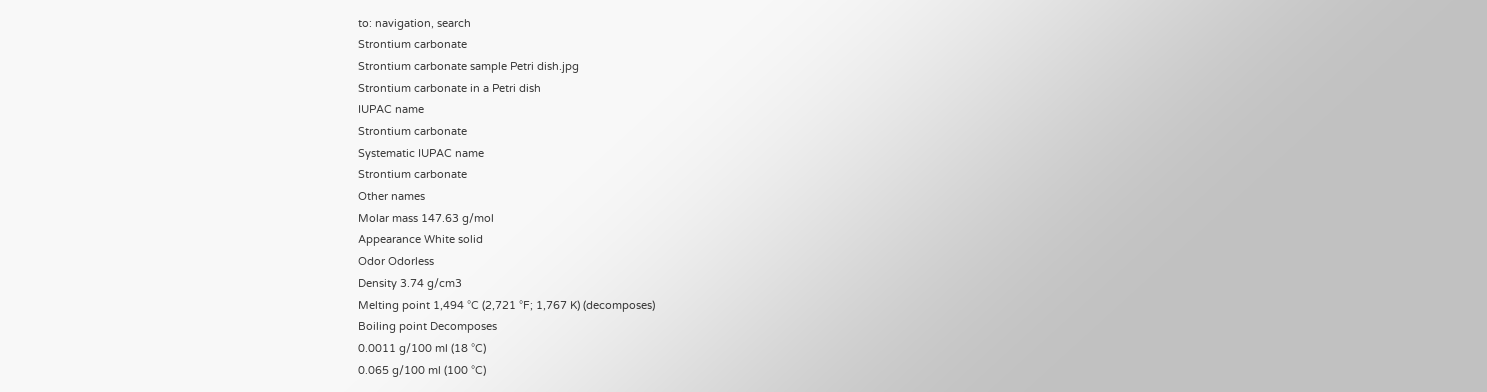to: navigation, search
Strontium carbonate
Strontium carbonate sample Petri dish.jpg
Strontium carbonate in a Petri dish
IUPAC name
Strontium carbonate
Systematic IUPAC name
Strontium carbonate
Other names
Molar mass 147.63 g/mol
Appearance White solid
Odor Odorless
Density 3.74 g/cm3
Melting point 1,494 °C (2,721 °F; 1,767 K) (decomposes)
Boiling point Decomposes
0.0011 g/100 ml (18 °C)
0.065 g/100 ml (100 °C)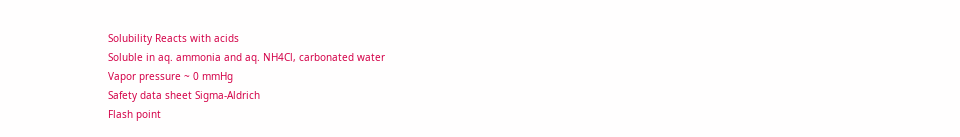Solubility Reacts with acids
Soluble in aq. ammonia and aq. NH4Cl, carbonated water
Vapor pressure ~ 0 mmHg
Safety data sheet Sigma-Aldrich
Flash point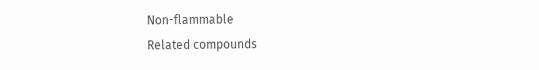Non-flammable
Related compounds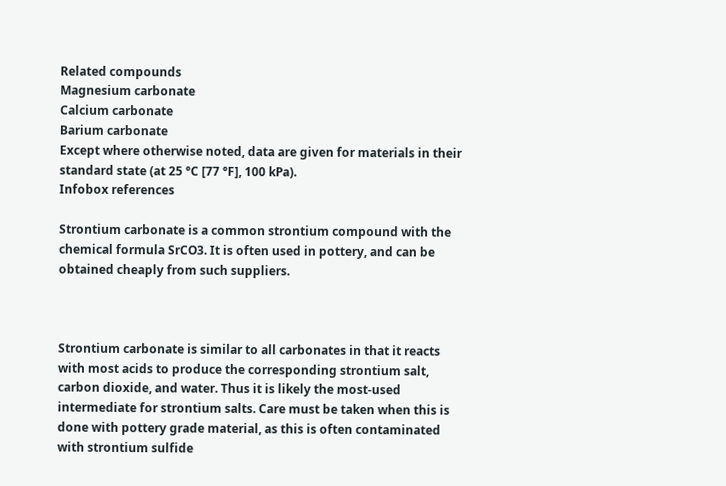Related compounds
Magnesium carbonate
Calcium carbonate
Barium carbonate
Except where otherwise noted, data are given for materials in their standard state (at 25 °C [77 °F], 100 kPa).
Infobox references

Strontium carbonate is a common strontium compound with the chemical formula SrCO3. It is often used in pottery, and can be obtained cheaply from such suppliers.



Strontium carbonate is similar to all carbonates in that it reacts with most acids to produce the corresponding strontium salt, carbon dioxide, and water. Thus it is likely the most-used intermediate for strontium salts. Care must be taken when this is done with pottery grade material, as this is often contaminated with strontium sulfide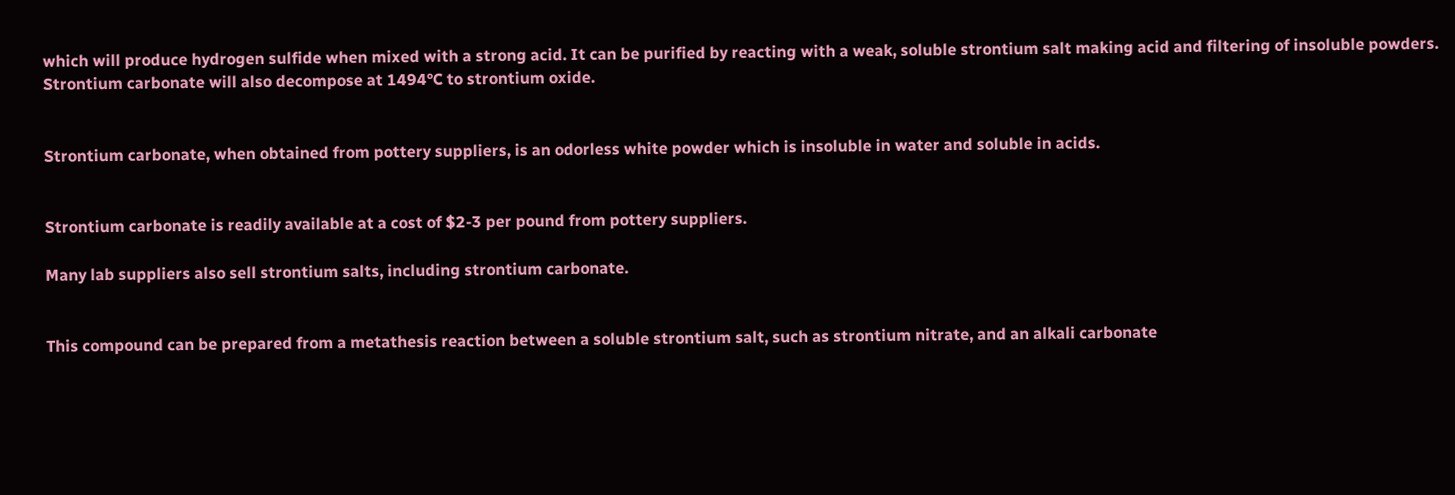which will produce hydrogen sulfide when mixed with a strong acid. It can be purified by reacting with a weak, soluble strontium salt making acid and filtering of insoluble powders. Strontium carbonate will also decompose at 1494°C to strontium oxide.


Strontium carbonate, when obtained from pottery suppliers, is an odorless white powder which is insoluble in water and soluble in acids.


Strontium carbonate is readily available at a cost of $2-3 per pound from pottery suppliers.

Many lab suppliers also sell strontium salts, including strontium carbonate.


This compound can be prepared from a metathesis reaction between a soluble strontium salt, such as strontium nitrate, and an alkali carbonate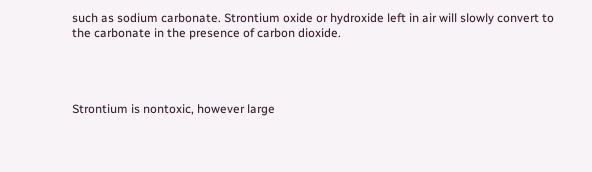such as sodium carbonate. Strontium oxide or hydroxide left in air will slowly convert to the carbonate in the presence of carbon dioxide.




Strontium is nontoxic, however large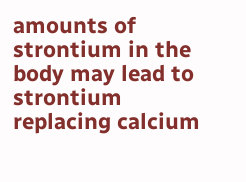amounts of strontium in the body may lead to strontium replacing calcium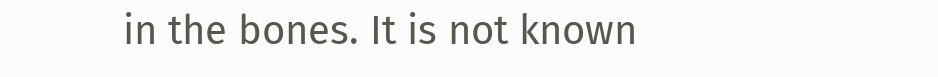in the bones. It is not known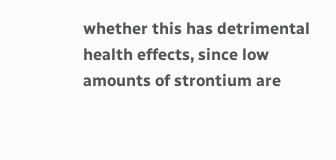whether this has detrimental health effects, since low amounts of strontium are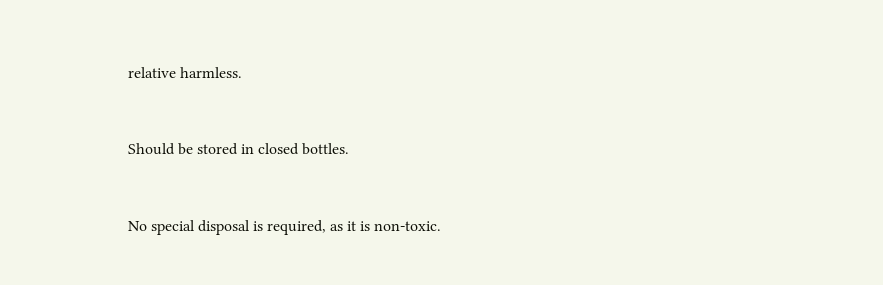relative harmless.


Should be stored in closed bottles.


No special disposal is required, as it is non-toxic.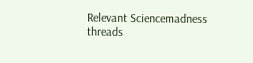Relevant Sciencemadness threads